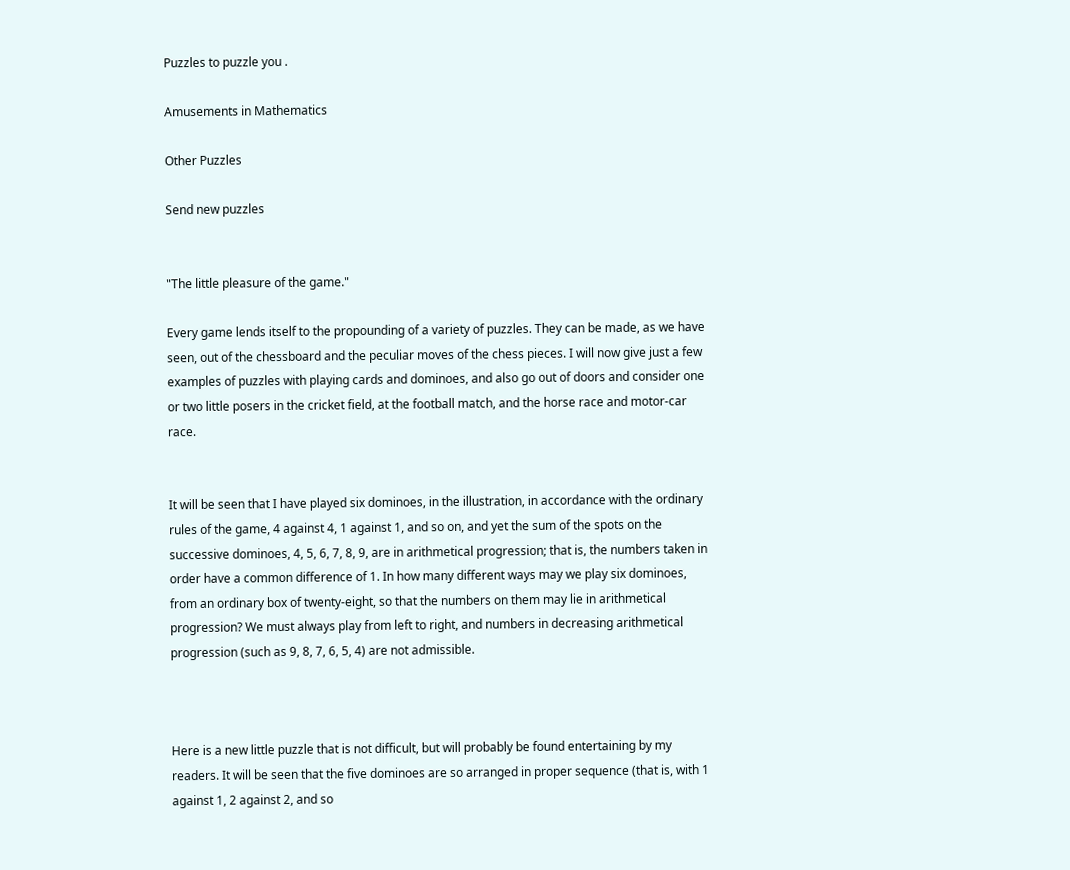Puzzles to puzzle you .

Amusements in Mathematics

Other Puzzles

Send new puzzles


"The little pleasure of the game."

Every game lends itself to the propounding of a variety of puzzles. They can be made, as we have seen, out of the chessboard and the peculiar moves of the chess pieces. I will now give just a few examples of puzzles with playing cards and dominoes, and also go out of doors and consider one or two little posers in the cricket field, at the football match, and the horse race and motor-car race.


It will be seen that I have played six dominoes, in the illustration, in accordance with the ordinary rules of the game, 4 against 4, 1 against 1, and so on, and yet the sum of the spots on the successive dominoes, 4, 5, 6, 7, 8, 9, are in arithmetical progression; that is, the numbers taken in order have a common difference of 1. In how many different ways may we play six dominoes, from an ordinary box of twenty-eight, so that the numbers on them may lie in arithmetical progression? We must always play from left to right, and numbers in decreasing arithmetical progression (such as 9, 8, 7, 6, 5, 4) are not admissible.



Here is a new little puzzle that is not difficult, but will probably be found entertaining by my readers. It will be seen that the five dominoes are so arranged in proper sequence (that is, with 1 against 1, 2 against 2, and so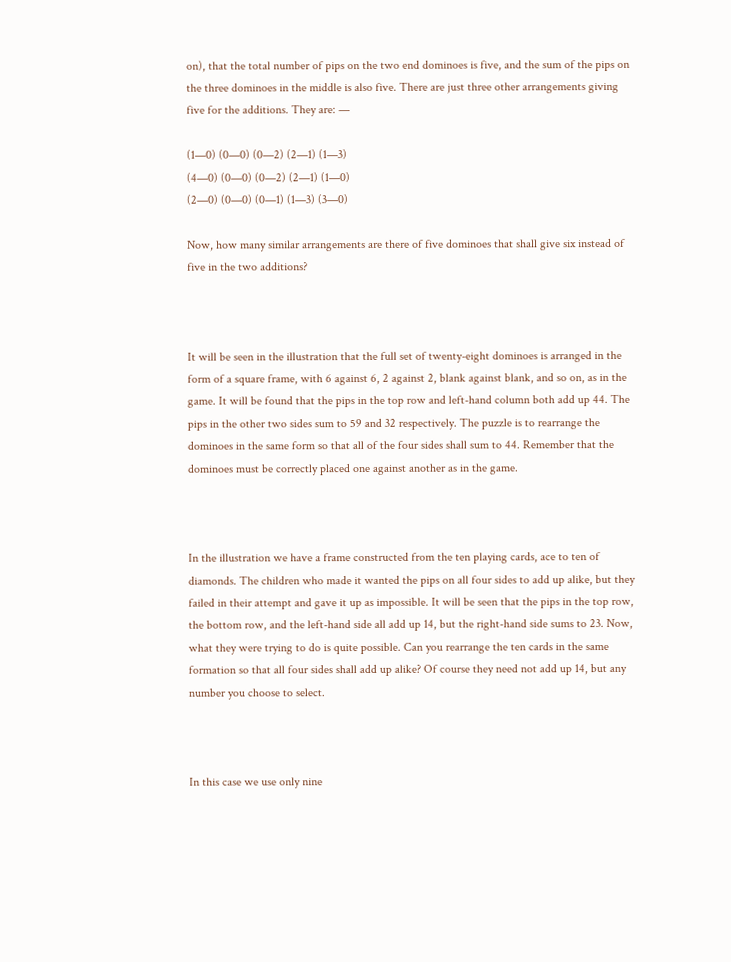on), that the total number of pips on the two end dominoes is five, and the sum of the pips on the three dominoes in the middle is also five. There are just three other arrangements giving five for the additions. They are: —

(1—0) (0—0) (0—2) (2—1) (1—3)
(4—0) (0—0) (0—2) (2—1) (1—0)
(2—0) (0—0) (0—1) (1—3) (3—0)

Now, how many similar arrangements are there of five dominoes that shall give six instead of five in the two additions?



It will be seen in the illustration that the full set of twenty-eight dominoes is arranged in the form of a square frame, with 6 against 6, 2 against 2, blank against blank, and so on, as in the game. It will be found that the pips in the top row and left-hand column both add up 44. The pips in the other two sides sum to 59 and 32 respectively. The puzzle is to rearrange the dominoes in the same form so that all of the four sides shall sum to 44. Remember that the dominoes must be correctly placed one against another as in the game.



In the illustration we have a frame constructed from the ten playing cards, ace to ten of diamonds. The children who made it wanted the pips on all four sides to add up alike, but they failed in their attempt and gave it up as impossible. It will be seen that the pips in the top row, the bottom row, and the left-hand side all add up 14, but the right-hand side sums to 23. Now, what they were trying to do is quite possible. Can you rearrange the ten cards in the same formation so that all four sides shall add up alike? Of course they need not add up 14, but any number you choose to select.



In this case we use only nine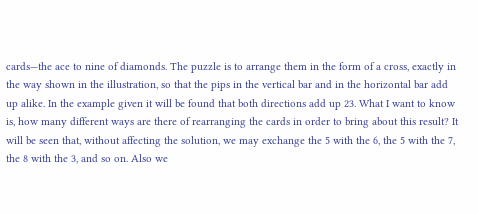cards—the ace to nine of diamonds. The puzzle is to arrange them in the form of a cross, exactly in the way shown in the illustration, so that the pips in the vertical bar and in the horizontal bar add up alike. In the example given it will be found that both directions add up 23. What I want to know is, how many different ways are there of rearranging the cards in order to bring about this result? It will be seen that, without affecting the solution, we may exchange the 5 with the 6, the 5 with the 7, the 8 with the 3, and so on. Also we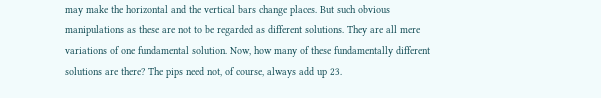may make the horizontal and the vertical bars change places. But such obvious manipulations as these are not to be regarded as different solutions. They are all mere variations of one fundamental solution. Now, how many of these fundamentally different solutions are there? The pips need not, of course, always add up 23.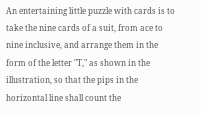An entertaining little puzzle with cards is to take the nine cards of a suit, from ace to nine inclusive, and arrange them in the form of the letter "T," as shown in the illustration, so that the pips in the horizontal line shall count the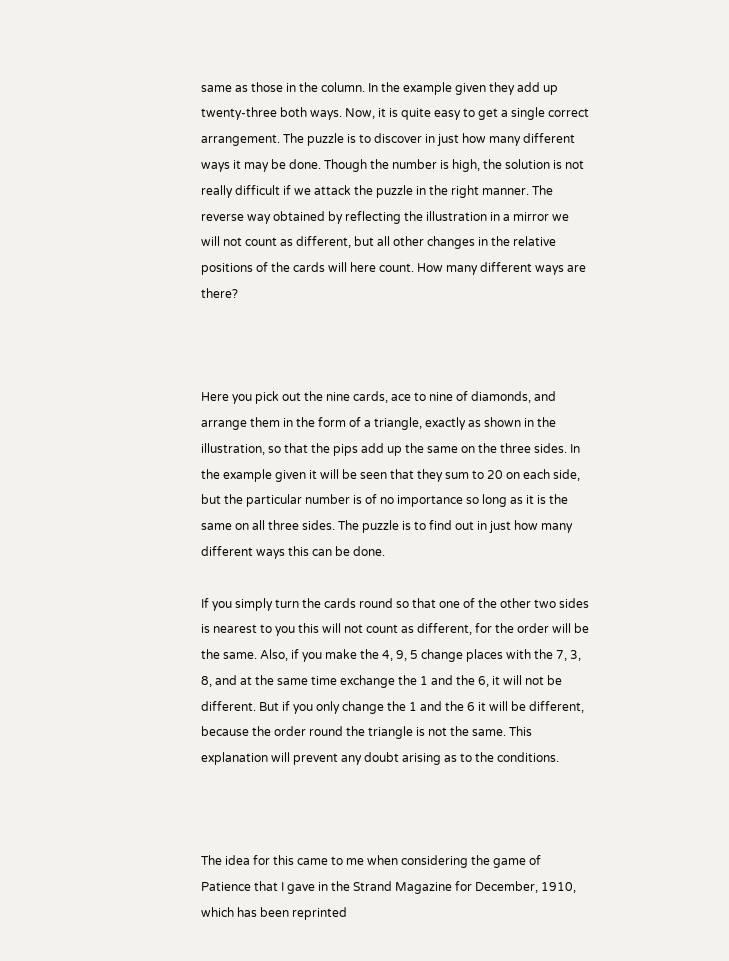same as those in the column. In the example given they add up twenty-three both ways. Now, it is quite easy to get a single correct arrangement. The puzzle is to discover in just how many different ways it may be done. Though the number is high, the solution is not really difficult if we attack the puzzle in the right manner. The reverse way obtained by reflecting the illustration in a mirror we will not count as different, but all other changes in the relative positions of the cards will here count. How many different ways are there?



Here you pick out the nine cards, ace to nine of diamonds, and arrange them in the form of a triangle, exactly as shown in the illustration, so that the pips add up the same on the three sides. In the example given it will be seen that they sum to 20 on each side, but the particular number is of no importance so long as it is the same on all three sides. The puzzle is to find out in just how many different ways this can be done.

If you simply turn the cards round so that one of the other two sides is nearest to you this will not count as different, for the order will be the same. Also, if you make the 4, 9, 5 change places with the 7, 3, 8, and at the same time exchange the 1 and the 6, it will not be different. But if you only change the 1 and the 6 it will be different, because the order round the triangle is not the same. This explanation will prevent any doubt arising as to the conditions.



The idea for this came to me when considering the game of Patience that I gave in the Strand Magazine for December, 1910, which has been reprinted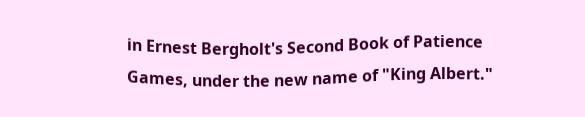in Ernest Bergholt's Second Book of Patience Games, under the new name of "King Albert."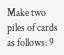Make two piles of cards as follows: 9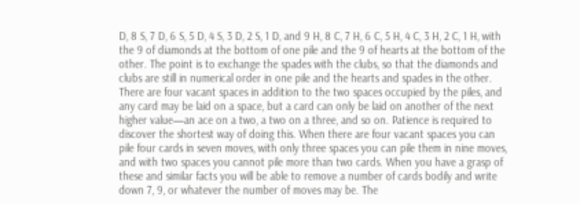D, 8 S, 7 D, 6 S, 5 D, 4 S, 3 D, 2 S, 1 D, and 9 H, 8 C, 7 H, 6 C, 5 H, 4 C, 3 H, 2 C, 1 H, with the 9 of diamonds at the bottom of one pile and the 9 of hearts at the bottom of the other. The point is to exchange the spades with the clubs, so that the diamonds and clubs are still in numerical order in one pile and the hearts and spades in the other. There are four vacant spaces in addition to the two spaces occupied by the piles, and any card may be laid on a space, but a card can only be laid on another of the next higher value—an ace on a two, a two on a three, and so on. Patience is required to discover the shortest way of doing this. When there are four vacant spaces you can pile four cards in seven moves, with only three spaces you can pile them in nine moves, and with two spaces you cannot pile more than two cards. When you have a grasp of these and similar facts you will be able to remove a number of cards bodily and write down 7, 9, or whatever the number of moves may be. The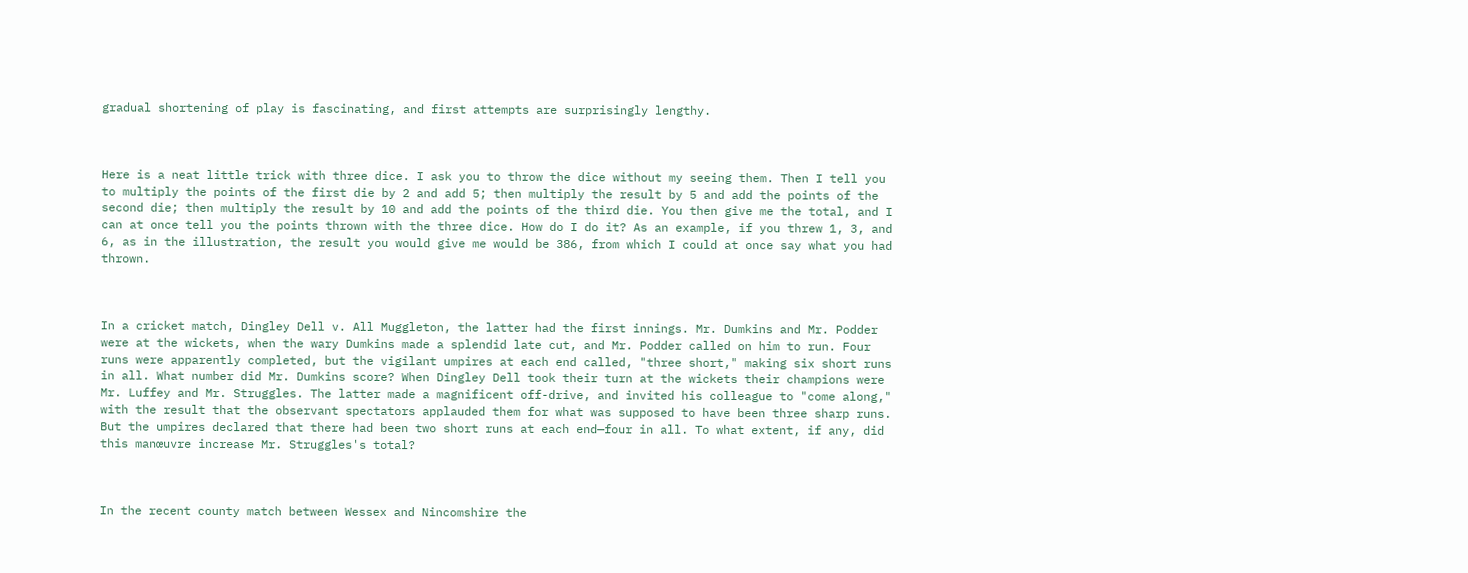gradual shortening of play is fascinating, and first attempts are surprisingly lengthy.



Here is a neat little trick with three dice. I ask you to throw the dice without my seeing them. Then I tell you to multiply the points of the first die by 2 and add 5; then multiply the result by 5 and add the points of the second die; then multiply the result by 10 and add the points of the third die. You then give me the total, and I can at once tell you the points thrown with the three dice. How do I do it? As an example, if you threw 1, 3, and 6, as in the illustration, the result you would give me would be 386, from which I could at once say what you had thrown.



In a cricket match, Dingley Dell v. All Muggleton, the latter had the first innings. Mr. Dumkins and Mr. Podder were at the wickets, when the wary Dumkins made a splendid late cut, and Mr. Podder called on him to run. Four runs were apparently completed, but the vigilant umpires at each end called, "three short," making six short runs in all. What number did Mr. Dumkins score? When Dingley Dell took their turn at the wickets their champions were Mr. Luffey and Mr. Struggles. The latter made a magnificent off-drive, and invited his colleague to "come along," with the result that the observant spectators applauded them for what was supposed to have been three sharp runs. But the umpires declared that there had been two short runs at each end—four in all. To what extent, if any, did this manœuvre increase Mr. Struggles's total?



In the recent county match between Wessex and Nincomshire the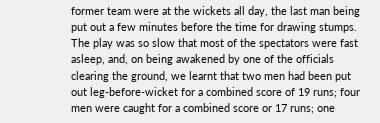former team were at the wickets all day, the last man being put out a few minutes before the time for drawing stumps. The play was so slow that most of the spectators were fast asleep, and, on being awakened by one of the officials clearing the ground, we learnt that two men had been put out leg-before-wicket for a combined score of 19 runs; four men were caught for a combined score or 17 runs; one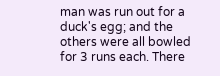man was run out for a duck's egg; and the others were all bowled for 3 runs each. There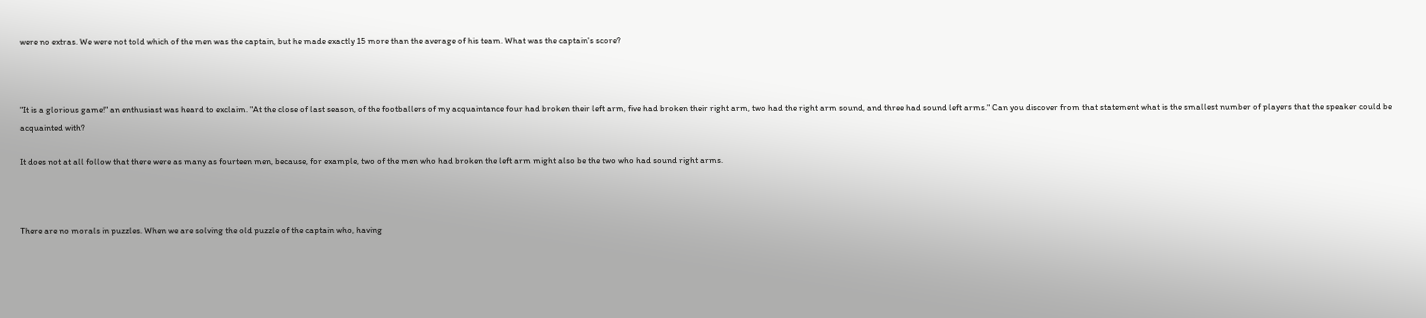were no extras. We were not told which of the men was the captain, but he made exactly 15 more than the average of his team. What was the captain's score?



"It is a glorious game!" an enthusiast was heard to exclaim. "At the close of last season, of the footballers of my acquaintance four had broken their left arm, five had broken their right arm, two had the right arm sound, and three had sound left arms." Can you discover from that statement what is the smallest number of players that the speaker could be acquainted with?

It does not at all follow that there were as many as fourteen men, because, for example, two of the men who had broken the left arm might also be the two who had sound right arms.



There are no morals in puzzles. When we are solving the old puzzle of the captain who, having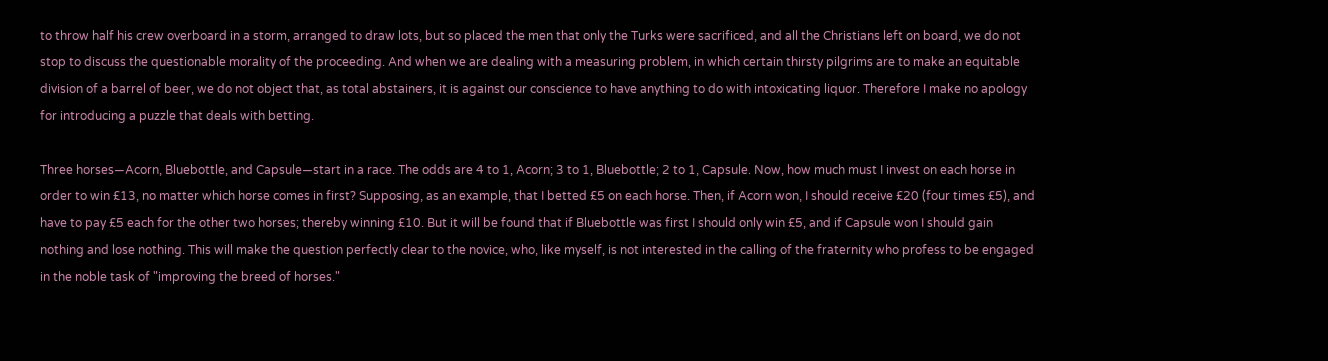to throw half his crew overboard in a storm, arranged to draw lots, but so placed the men that only the Turks were sacrificed, and all the Christians left on board, we do not stop to discuss the questionable morality of the proceeding. And when we are dealing with a measuring problem, in which certain thirsty pilgrims are to make an equitable division of a barrel of beer, we do not object that, as total abstainers, it is against our conscience to have anything to do with intoxicating liquor. Therefore I make no apology for introducing a puzzle that deals with betting.

Three horses—Acorn, Bluebottle, and Capsule—start in a race. The odds are 4 to 1, Acorn; 3 to 1, Bluebottle; 2 to 1, Capsule. Now, how much must I invest on each horse in order to win £13, no matter which horse comes in first? Supposing, as an example, that I betted £5 on each horse. Then, if Acorn won, I should receive £20 (four times £5), and have to pay £5 each for the other two horses; thereby winning £10. But it will be found that if Bluebottle was first I should only win £5, and if Capsule won I should gain nothing and lose nothing. This will make the question perfectly clear to the novice, who, like myself, is not interested in the calling of the fraternity who profess to be engaged in the noble task of "improving the breed of horses."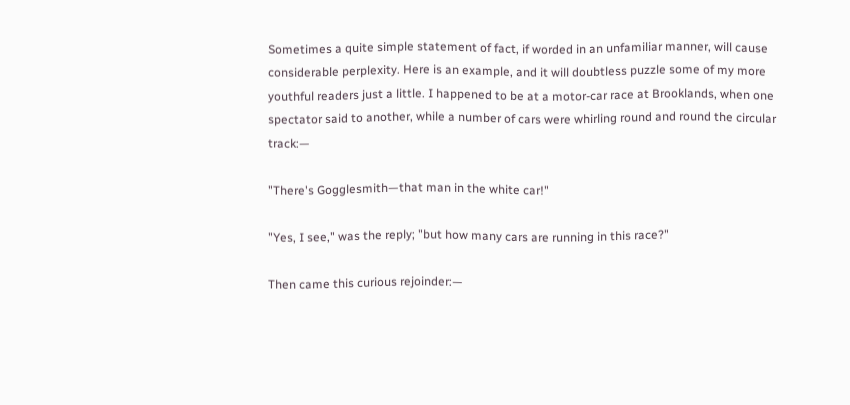Sometimes a quite simple statement of fact, if worded in an unfamiliar manner, will cause considerable perplexity. Here is an example, and it will doubtless puzzle some of my more youthful readers just a little. I happened to be at a motor-car race at Brooklands, when one spectator said to another, while a number of cars were whirling round and round the circular track:—

"There's Gogglesmith—that man in the white car!"

"Yes, I see," was the reply; "but how many cars are running in this race?"

Then came this curious rejoinder:—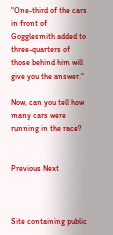"One-third of the cars in front of Gogglesmith added to three-quarters of those behind him will give you the answer."

Now, can you tell how many cars were running in the race?


Previous Next



Site containing public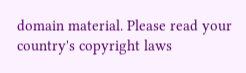domain material. Please read your country's copyright laws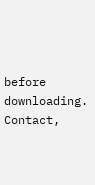before downloading. Contact,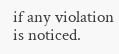if any violation is noticed.